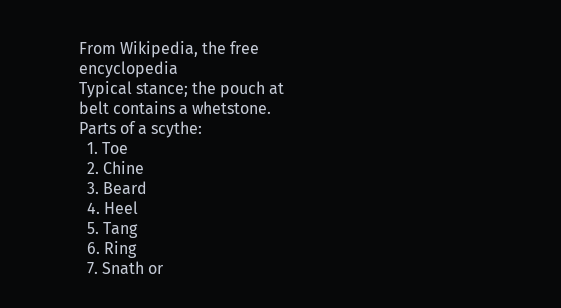From Wikipedia, the free encyclopedia
Typical stance; the pouch at belt contains a whetstone.
Parts of a scythe:
  1. Toe
  2. Chine
  3. Beard
  4. Heel
  5. Tang
  6. Ring
  7. Snath or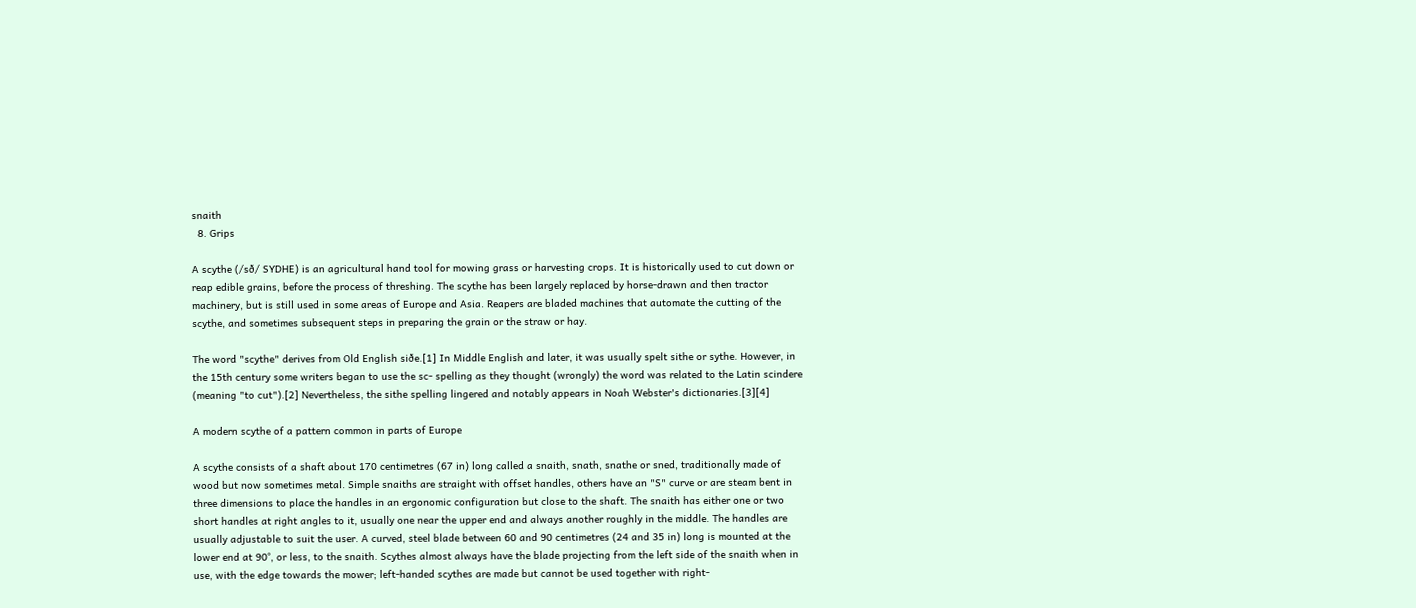snaith
  8. Grips

A scythe (/sð/ SYDHE) is an agricultural hand tool for mowing grass or harvesting crops. It is historically used to cut down or reap edible grains, before the process of threshing. The scythe has been largely replaced by horse-drawn and then tractor machinery, but is still used in some areas of Europe and Asia. Reapers are bladed machines that automate the cutting of the scythe, and sometimes subsequent steps in preparing the grain or the straw or hay.

The word "scythe" derives from Old English siðe.[1] In Middle English and later, it was usually spelt sithe or sythe. However, in the 15th century some writers began to use the sc- spelling as they thought (wrongly) the word was related to the Latin scindere (meaning "to cut").[2] Nevertheless, the sithe spelling lingered and notably appears in Noah Webster's dictionaries.[3][4]

A modern scythe of a pattern common in parts of Europe

A scythe consists of a shaft about 170 centimetres (67 in) long called a snaith, snath, snathe or sned, traditionally made of wood but now sometimes metal. Simple snaiths are straight with offset handles, others have an "S" curve or are steam bent in three dimensions to place the handles in an ergonomic configuration but close to the shaft. The snaith has either one or two short handles at right angles to it, usually one near the upper end and always another roughly in the middle. The handles are usually adjustable to suit the user. A curved, steel blade between 60 and 90 centimetres (24 and 35 in) long is mounted at the lower end at 90°, or less, to the snaith. Scythes almost always have the blade projecting from the left side of the snaith when in use, with the edge towards the mower; left-handed scythes are made but cannot be used together with right-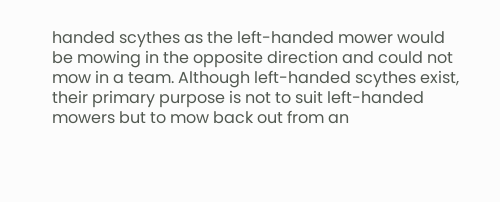handed scythes as the left-handed mower would be mowing in the opposite direction and could not mow in a team. Although left-handed scythes exist, their primary purpose is not to suit left-handed mowers but to mow back out from an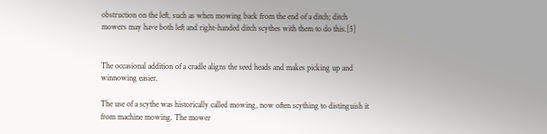obstruction on the left, such as when mowing back from the end of a ditch; ditch mowers may have both left and right-handed ditch scythes with them to do this.[5]


The occasional addition of a cradle aligns the seed heads and makes picking up and winnowing easier.

The use of a scythe was historically called mowing, now often scything to distinguish it from machine mowing. The mower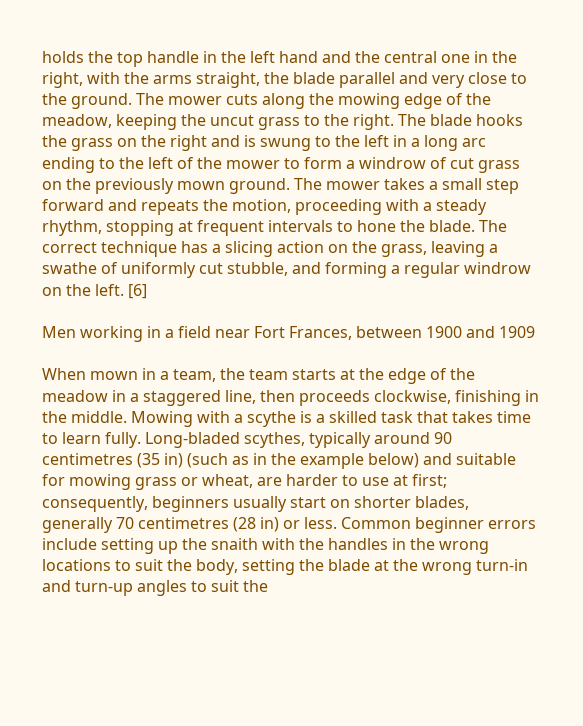holds the top handle in the left hand and the central one in the right, with the arms straight, the blade parallel and very close to the ground. The mower cuts along the mowing edge of the meadow, keeping the uncut grass to the right. The blade hooks the grass on the right and is swung to the left in a long arc ending to the left of the mower to form a windrow of cut grass on the previously mown ground. The mower takes a small step forward and repeats the motion, proceeding with a steady rhythm, stopping at frequent intervals to hone the blade. The correct technique has a slicing action on the grass, leaving a swathe of uniformly cut stubble, and forming a regular windrow on the left. [6]

Men working in a field near Fort Frances, between 1900 and 1909

When mown in a team, the team starts at the edge of the meadow in a staggered line, then proceeds clockwise, finishing in the middle. Mowing with a scythe is a skilled task that takes time to learn fully. Long-bladed scythes, typically around 90 centimetres (35 in) (such as in the example below) and suitable for mowing grass or wheat, are harder to use at first; consequently, beginners usually start on shorter blades, generally 70 centimetres (28 in) or less. Common beginner errors include setting up the snaith with the handles in the wrong locations to suit the body, setting the blade at the wrong turn-in and turn-up angles to suit the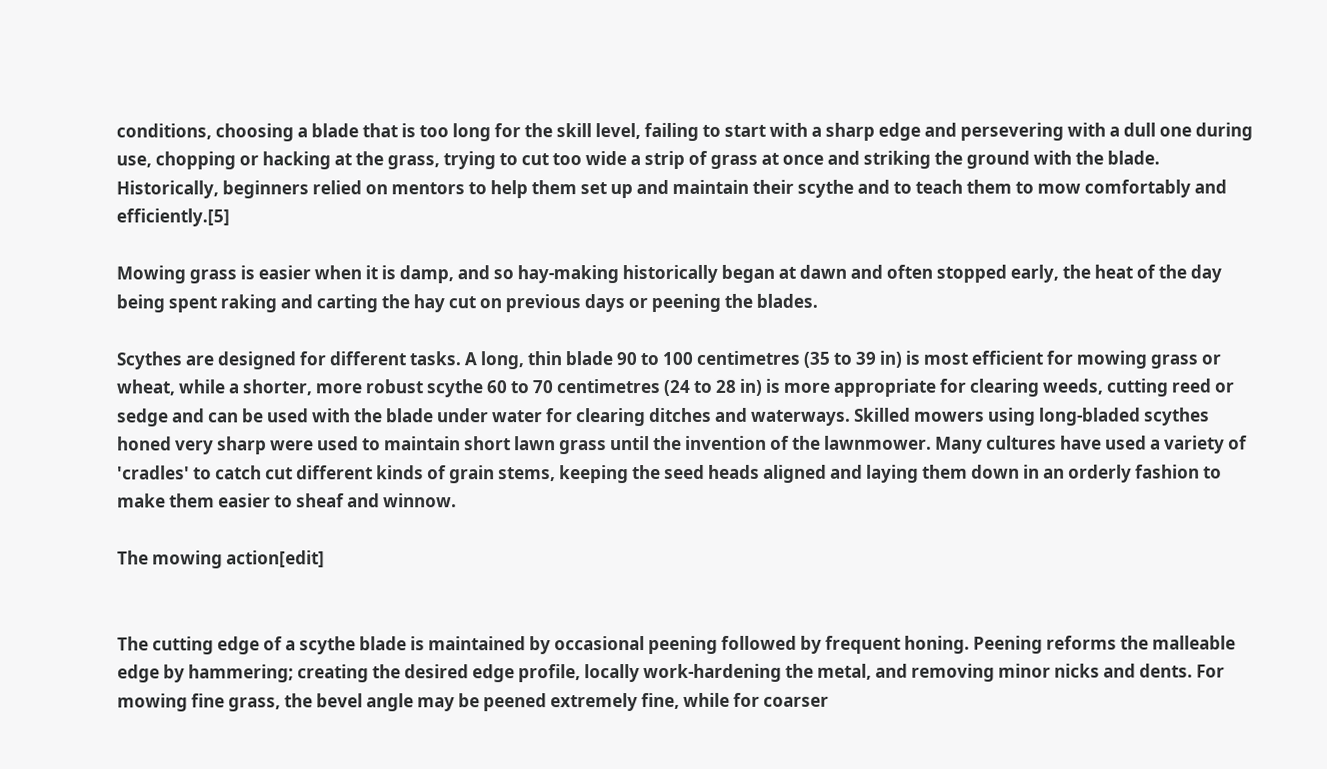conditions, choosing a blade that is too long for the skill level, failing to start with a sharp edge and persevering with a dull one during use, chopping or hacking at the grass, trying to cut too wide a strip of grass at once and striking the ground with the blade. Historically, beginners relied on mentors to help them set up and maintain their scythe and to teach them to mow comfortably and efficiently.[5]

Mowing grass is easier when it is damp, and so hay-making historically began at dawn and often stopped early, the heat of the day being spent raking and carting the hay cut on previous days or peening the blades.

Scythes are designed for different tasks. A long, thin blade 90 to 100 centimetres (35 to 39 in) is most efficient for mowing grass or wheat, while a shorter, more robust scythe 60 to 70 centimetres (24 to 28 in) is more appropriate for clearing weeds, cutting reed or sedge and can be used with the blade under water for clearing ditches and waterways. Skilled mowers using long-bladed scythes honed very sharp were used to maintain short lawn grass until the invention of the lawnmower. Many cultures have used a variety of 'cradles' to catch cut different kinds of grain stems, keeping the seed heads aligned and laying them down in an orderly fashion to make them easier to sheaf and winnow.

The mowing action[edit]


The cutting edge of a scythe blade is maintained by occasional peening followed by frequent honing. Peening reforms the malleable edge by hammering; creating the desired edge profile, locally work-hardening the metal, and removing minor nicks and dents. For mowing fine grass, the bevel angle may be peened extremely fine, while for coarser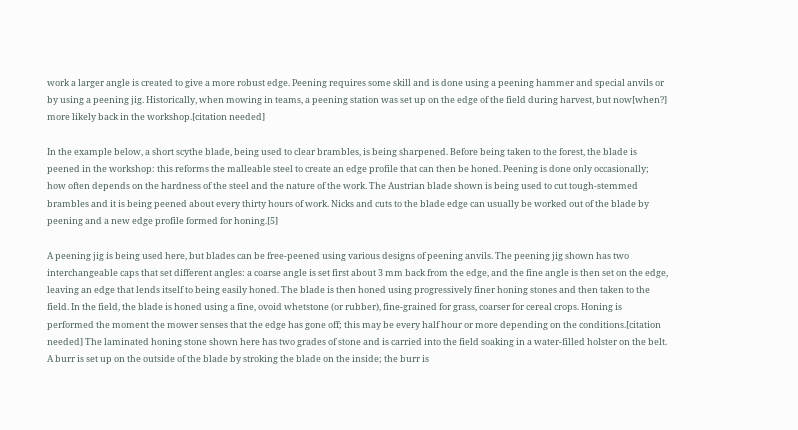work a larger angle is created to give a more robust edge. Peening requires some skill and is done using a peening hammer and special anvils or by using a peening jig. Historically, when mowing in teams, a peening station was set up on the edge of the field during harvest, but now[when?] more likely back in the workshop.[citation needed]

In the example below, a short scythe blade, being used to clear brambles, is being sharpened. Before being taken to the forest, the blade is peened in the workshop: this reforms the malleable steel to create an edge profile that can then be honed. Peening is done only occasionally; how often depends on the hardness of the steel and the nature of the work. The Austrian blade shown is being used to cut tough-stemmed brambles and it is being peened about every thirty hours of work. Nicks and cuts to the blade edge can usually be worked out of the blade by peening and a new edge profile formed for honing.[5]

A peening jig is being used here, but blades can be free-peened using various designs of peening anvils. The peening jig shown has two interchangeable caps that set different angles: a coarse angle is set first about 3 mm back from the edge, and the fine angle is then set on the edge, leaving an edge that lends itself to being easily honed. The blade is then honed using progressively finer honing stones and then taken to the field. In the field, the blade is honed using a fine, ovoid whetstone (or rubber), fine-grained for grass, coarser for cereal crops. Honing is performed the moment the mower senses that the edge has gone off; this may be every half hour or more depending on the conditions.[citation needed] The laminated honing stone shown here has two grades of stone and is carried into the field soaking in a water-filled holster on the belt. A burr is set up on the outside of the blade by stroking the blade on the inside; the burr is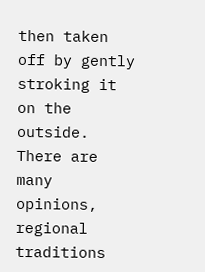then taken off by gently stroking it on the outside. There are many opinions, regional traditions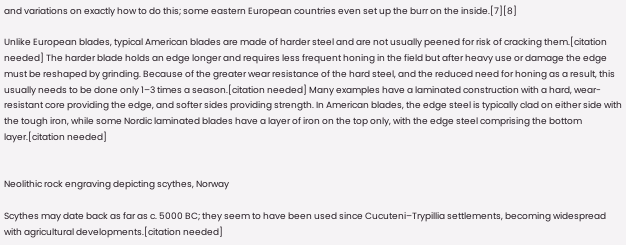and variations on exactly how to do this; some eastern European countries even set up the burr on the inside.[7][8]

Unlike European blades, typical American blades are made of harder steel and are not usually peened for risk of cracking them.[citation needed] The harder blade holds an edge longer and requires less frequent honing in the field but after heavy use or damage the edge must be reshaped by grinding. Because of the greater wear resistance of the hard steel, and the reduced need for honing as a result, this usually needs to be done only 1–3 times a season.[citation needed] Many examples have a laminated construction with a hard, wear-resistant core providing the edge, and softer sides providing strength. In American blades, the edge steel is typically clad on either side with the tough iron, while some Nordic laminated blades have a layer of iron on the top only, with the edge steel comprising the bottom layer.[citation needed]


Neolithic rock engraving depicting scythes, Norway

Scythes may date back as far as c. 5000 BC; they seem to have been used since Cucuteni–Trypillia settlements, becoming widespread with agricultural developments.[citation needed]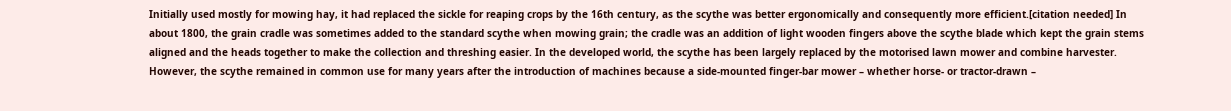Initially used mostly for mowing hay, it had replaced the sickle for reaping crops by the 16th century, as the scythe was better ergonomically and consequently more efficient.[citation needed] In about 1800, the grain cradle was sometimes added to the standard scythe when mowing grain; the cradle was an addition of light wooden fingers above the scythe blade which kept the grain stems aligned and the heads together to make the collection and threshing easier. In the developed world, the scythe has been largely replaced by the motorised lawn mower and combine harvester. However, the scythe remained in common use for many years after the introduction of machines because a side-mounted finger-bar mower – whether horse- or tractor-drawn –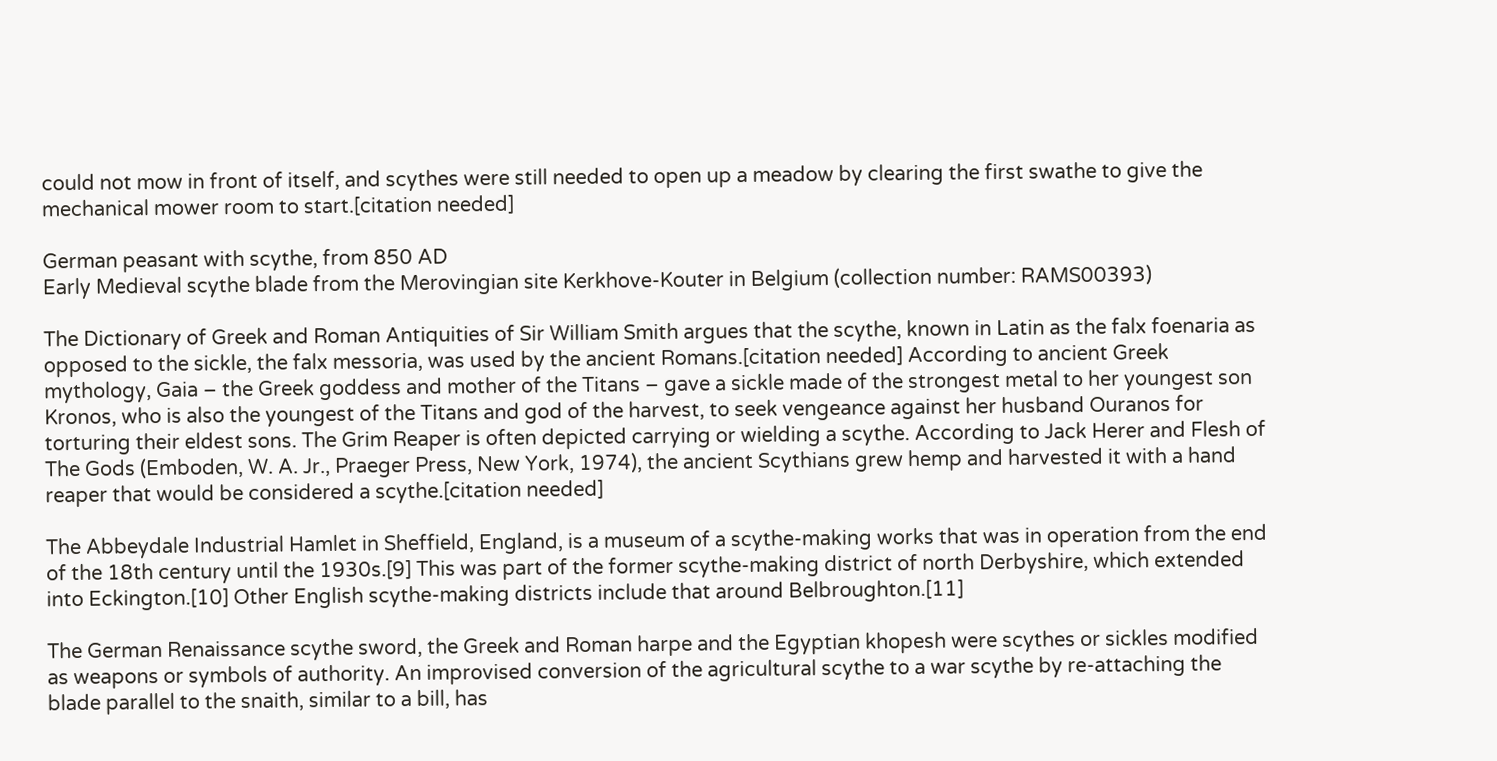could not mow in front of itself, and scythes were still needed to open up a meadow by clearing the first swathe to give the mechanical mower room to start.[citation needed]

German peasant with scythe, from 850 AD
Early Medieval scythe blade from the Merovingian site Kerkhove-Kouter in Belgium (collection number: RAMS00393)

The Dictionary of Greek and Roman Antiquities of Sir William Smith argues that the scythe, known in Latin as the falx foenaria as opposed to the sickle, the falx messoria, was used by the ancient Romans.[citation needed] According to ancient Greek mythology, Gaia – the Greek goddess and mother of the Titans – gave a sickle made of the strongest metal to her youngest son Kronos, who is also the youngest of the Titans and god of the harvest, to seek vengeance against her husband Ouranos for torturing their eldest sons. The Grim Reaper is often depicted carrying or wielding a scythe. According to Jack Herer and Flesh of The Gods (Emboden, W. A. Jr., Praeger Press, New York, 1974), the ancient Scythians grew hemp and harvested it with a hand reaper that would be considered a scythe.[citation needed]

The Abbeydale Industrial Hamlet in Sheffield, England, is a museum of a scythe-making works that was in operation from the end of the 18th century until the 1930s.[9] This was part of the former scythe-making district of north Derbyshire, which extended into Eckington.[10] Other English scythe-making districts include that around Belbroughton.[11]

The German Renaissance scythe sword, the Greek and Roman harpe and the Egyptian khopesh were scythes or sickles modified as weapons or symbols of authority. An improvised conversion of the agricultural scythe to a war scythe by re-attaching the blade parallel to the snaith, similar to a bill, has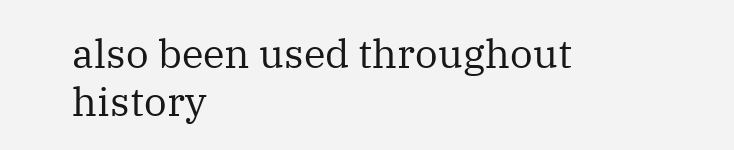also been used throughout history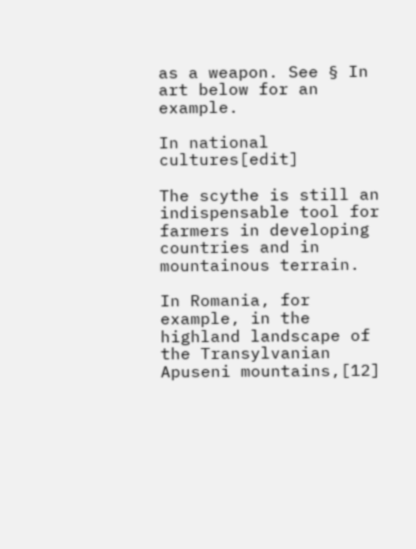as a weapon. See § In art below for an example.

In national cultures[edit]

The scythe is still an indispensable tool for farmers in developing countries and in mountainous terrain.

In Romania, for example, in the highland landscape of the Transylvanian Apuseni mountains,[12]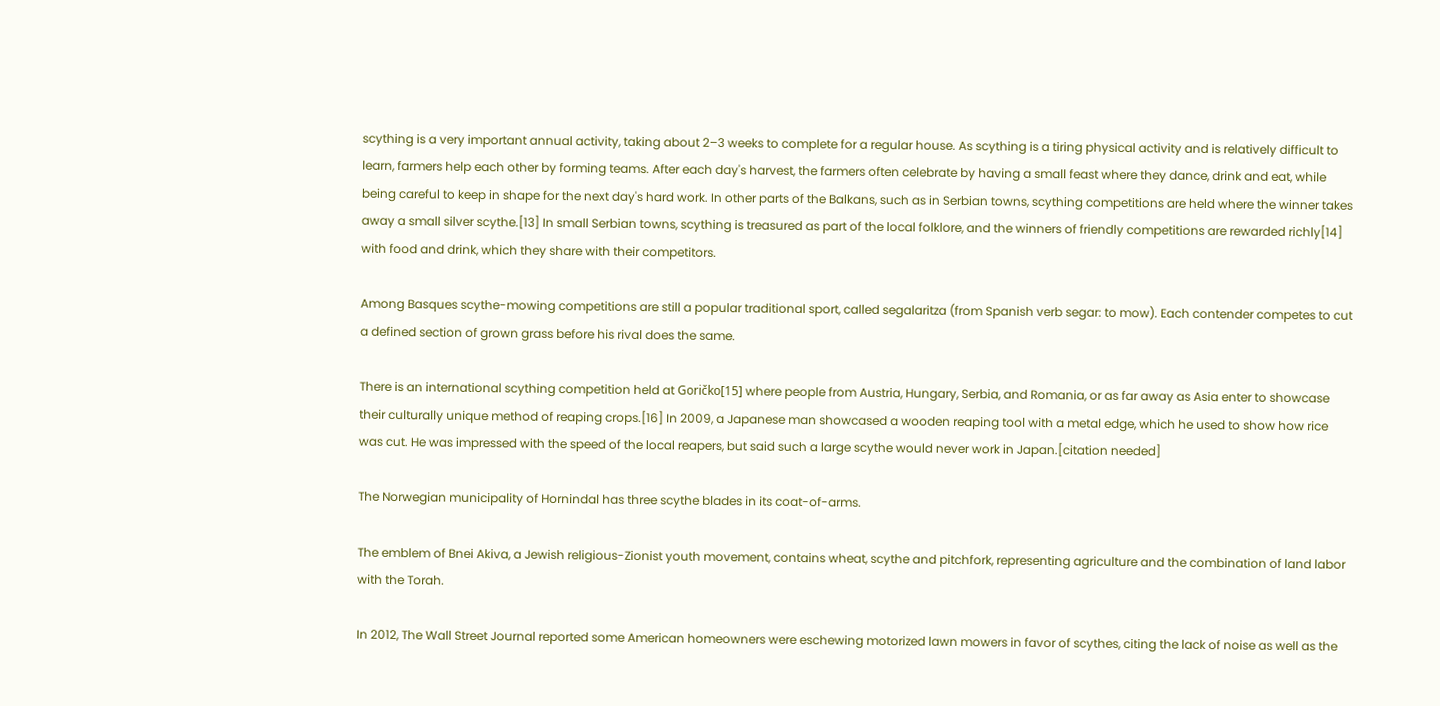scything is a very important annual activity, taking about 2–3 weeks to complete for a regular house. As scything is a tiring physical activity and is relatively difficult to learn, farmers help each other by forming teams. After each day's harvest, the farmers often celebrate by having a small feast where they dance, drink and eat, while being careful to keep in shape for the next day's hard work. In other parts of the Balkans, such as in Serbian towns, scything competitions are held where the winner takes away a small silver scythe.[13] In small Serbian towns, scything is treasured as part of the local folklore, and the winners of friendly competitions are rewarded richly[14] with food and drink, which they share with their competitors.

Among Basques scythe-mowing competitions are still a popular traditional sport, called segalaritza (from Spanish verb segar: to mow). Each contender competes to cut a defined section of grown grass before his rival does the same.

There is an international scything competition held at Goričko[15] where people from Austria, Hungary, Serbia, and Romania, or as far away as Asia enter to showcase their culturally unique method of reaping crops.[16] In 2009, a Japanese man showcased a wooden reaping tool with a metal edge, which he used to show how rice was cut. He was impressed with the speed of the local reapers, but said such a large scythe would never work in Japan.[citation needed]

The Norwegian municipality of Hornindal has three scythe blades in its coat-of-arms.

The emblem of Bnei Akiva, a Jewish religious-Zionist youth movement, contains wheat, scythe and pitchfork, representing agriculture and the combination of land labor with the Torah.

In 2012, The Wall Street Journal reported some American homeowners were eschewing motorized lawn mowers in favor of scythes, citing the lack of noise as well as the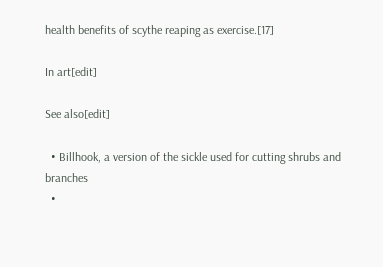health benefits of scythe reaping as exercise.[17]

In art[edit]

See also[edit]

  • Billhook, a version of the sickle used for cutting shrubs and branches
  •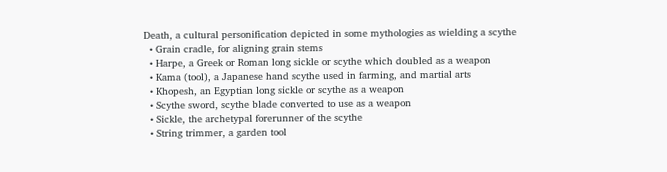Death, a cultural personification depicted in some mythologies as wielding a scythe
  • Grain cradle, for aligning grain stems
  • Harpe, a Greek or Roman long sickle or scythe which doubled as a weapon
  • Kama (tool), a Japanese hand scythe used in farming, and martial arts
  • Khopesh, an Egyptian long sickle or scythe as a weapon
  • Scythe sword, scythe blade converted to use as a weapon
  • Sickle, the archetypal forerunner of the scythe
  • String trimmer, a garden tool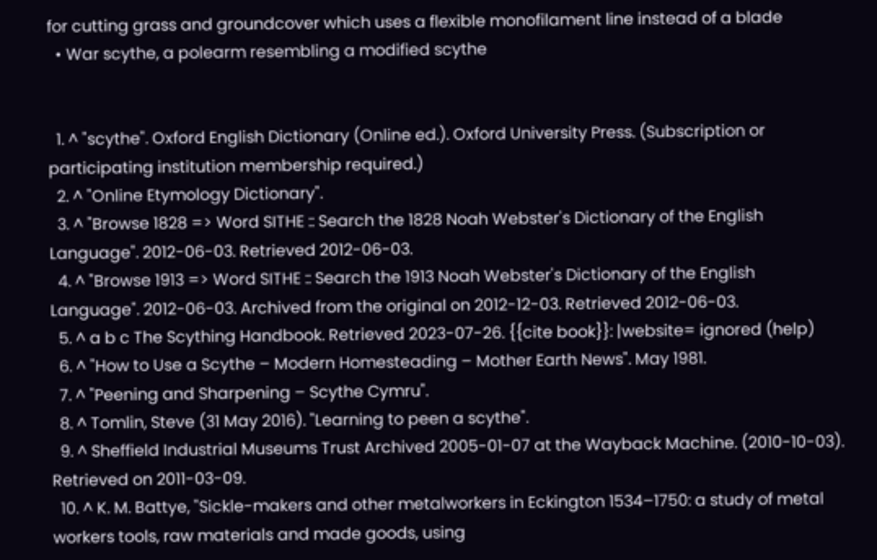for cutting grass and groundcover which uses a flexible monofilament line instead of a blade
  • War scythe, a polearm resembling a modified scythe


  1. ^ "scythe". Oxford English Dictionary (Online ed.). Oxford University Press. (Subscription or participating institution membership required.)
  2. ^ "Online Etymology Dictionary".
  3. ^ "Browse 1828 => Word SITHE :: Search the 1828 Noah Webster's Dictionary of the English Language". 2012-06-03. Retrieved 2012-06-03.
  4. ^ "Browse 1913 => Word SITHE :: Search the 1913 Noah Webster's Dictionary of the English Language". 2012-06-03. Archived from the original on 2012-12-03. Retrieved 2012-06-03.
  5. ^ a b c The Scything Handbook. Retrieved 2023-07-26. {{cite book}}: |website= ignored (help)
  6. ^ "How to Use a Scythe – Modern Homesteading – Mother Earth News". May 1981.
  7. ^ "Peening and Sharpening – Scythe Cymru".
  8. ^ Tomlin, Steve (31 May 2016). "Learning to peen a scythe".
  9. ^ Sheffield Industrial Museums Trust Archived 2005-01-07 at the Wayback Machine. (2010-10-03). Retrieved on 2011-03-09.
  10. ^ K. M. Battye, "Sickle-makers and other metalworkers in Eckington 1534–1750: a study of metal workers tools, raw materials and made goods, using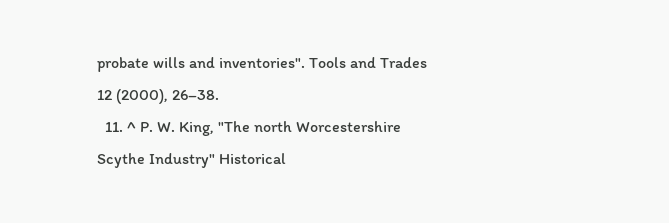probate wills and inventories". Tools and Trades 12 (2000), 26–38.
  11. ^ P. W. King, "The north Worcestershire Scythe Industry" Historical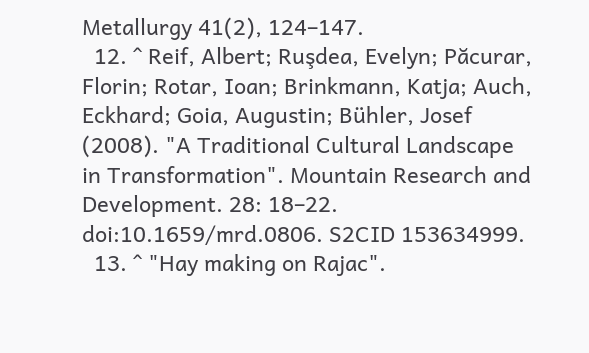Metallurgy 41(2), 124–147.
  12. ^ Reif, Albert; Ruşdea, Evelyn; Păcurar, Florin; Rotar, Ioan; Brinkmann, Katja; Auch, Eckhard; Goia, Augustin; Bühler, Josef (2008). "A Traditional Cultural Landscape in Transformation". Mountain Research and Development. 28: 18–22. doi:10.1659/mrd.0806. S2CID 153634999.
  13. ^ "Hay making on Rajac".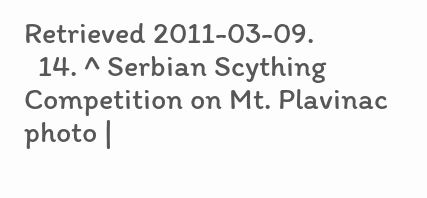Retrieved 2011-03-09.
  14. ^ Serbian Scything Competition on Mt. Plavinac photo |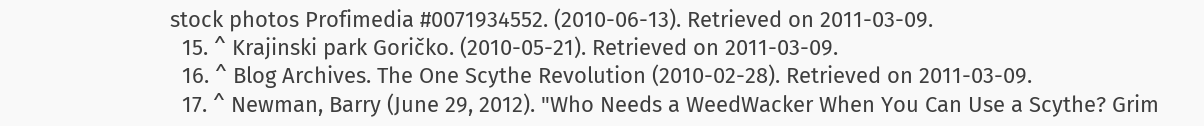stock photos Profimedia #0071934552. (2010-06-13). Retrieved on 2011-03-09.
  15. ^ Krajinski park Goričko. (2010-05-21). Retrieved on 2011-03-09.
  16. ^ Blog Archives. The One Scythe Revolution (2010-02-28). Retrieved on 2011-03-09.
  17. ^ Newman, Barry (June 29, 2012). "Who Needs a WeedWacker When You Can Use a Scythe? Grim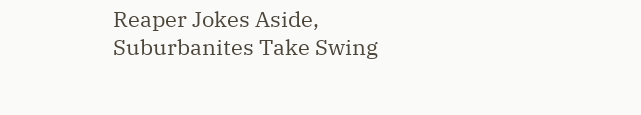Reaper Jokes Aside, Suburbanites Take Swing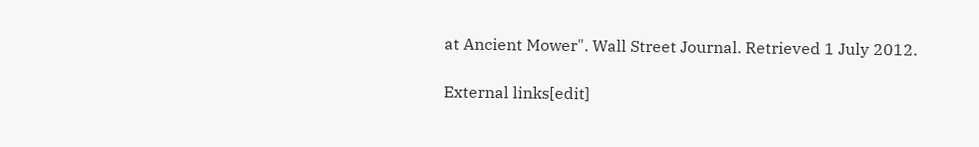at Ancient Mower". Wall Street Journal. Retrieved 1 July 2012.

External links[edit]